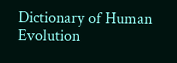Dictionary of Human Evolution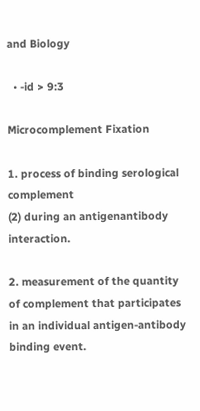and Biology

  • -id > 9:3

Microcomplement Fixation

1. process of binding serological complement
(2) during an antigenantibody interaction.

2. measurement of the quantity of complement that participates in an individual antigen-antibody binding event.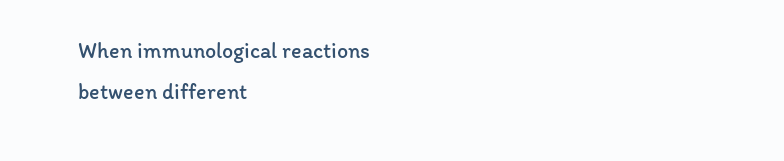When immunological reactions between different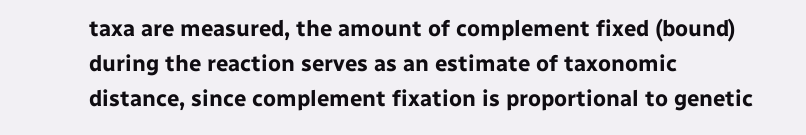taxa are measured, the amount of complement fixed (bound) during the reaction serves as an estimate of taxonomic distance, since complement fixation is proportional to genetic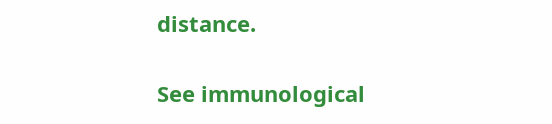distance.

See immunological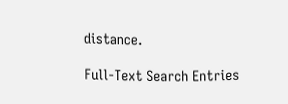distance.

Full-Text Search Entries